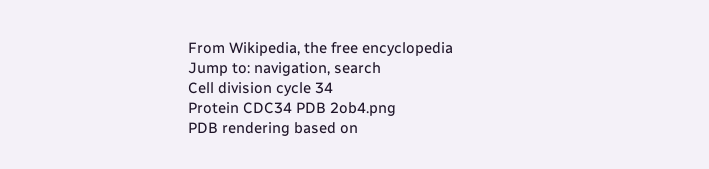From Wikipedia, the free encyclopedia
Jump to: navigation, search
Cell division cycle 34
Protein CDC34 PDB 2ob4.png
PDB rendering based on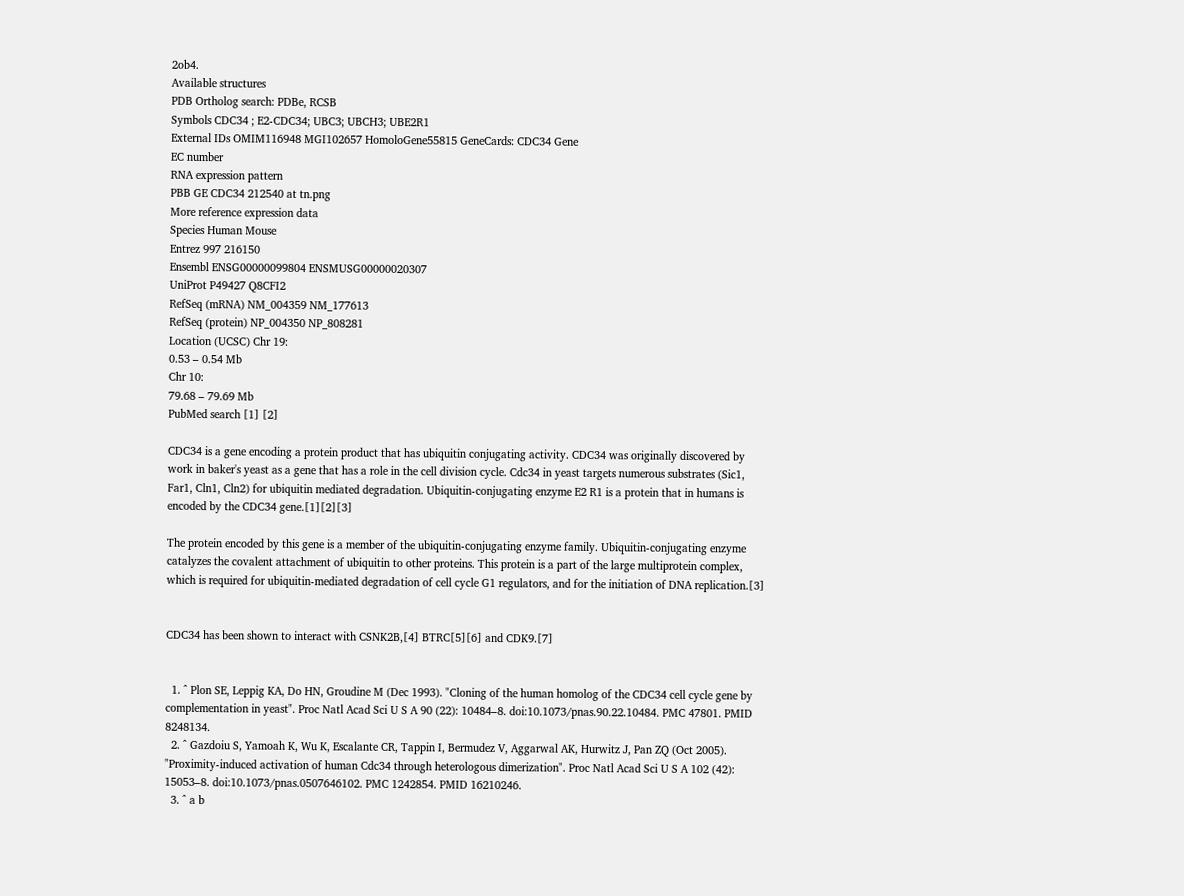2ob4.
Available structures
PDB Ortholog search: PDBe, RCSB
Symbols CDC34 ; E2-CDC34; UBC3; UBCH3; UBE2R1
External IDs OMIM116948 MGI102657 HomoloGene55815 GeneCards: CDC34 Gene
EC number
RNA expression pattern
PBB GE CDC34 212540 at tn.png
More reference expression data
Species Human Mouse
Entrez 997 216150
Ensembl ENSG00000099804 ENSMUSG00000020307
UniProt P49427 Q8CFI2
RefSeq (mRNA) NM_004359 NM_177613
RefSeq (protein) NP_004350 NP_808281
Location (UCSC) Chr 19:
0.53 – 0.54 Mb
Chr 10:
79.68 – 79.69 Mb
PubMed search [1] [2]

CDC34 is a gene encoding a protein product that has ubiquitin conjugating activity. CDC34 was originally discovered by work in baker's yeast as a gene that has a role in the cell division cycle. Cdc34 in yeast targets numerous substrates (Sic1, Far1, Cln1, Cln2) for ubiquitin mediated degradation. Ubiquitin-conjugating enzyme E2 R1 is a protein that in humans is encoded by the CDC34 gene.[1][2][3]

The protein encoded by this gene is a member of the ubiquitin-conjugating enzyme family. Ubiquitin-conjugating enzyme catalyzes the covalent attachment of ubiquitin to other proteins. This protein is a part of the large multiprotein complex, which is required for ubiquitin-mediated degradation of cell cycle G1 regulators, and for the initiation of DNA replication.[3]


CDC34 has been shown to interact with CSNK2B,[4] BTRC[5][6] and CDK9.[7]


  1. ^ Plon SE, Leppig KA, Do HN, Groudine M (Dec 1993). "Cloning of the human homolog of the CDC34 cell cycle gene by complementation in yeast". Proc Natl Acad Sci U S A 90 (22): 10484–8. doi:10.1073/pnas.90.22.10484. PMC 47801. PMID 8248134.
  2. ^ Gazdoiu S, Yamoah K, Wu K, Escalante CR, Tappin I, Bermudez V, Aggarwal AK, Hurwitz J, Pan ZQ (Oct 2005). "Proximity-induced activation of human Cdc34 through heterologous dimerization". Proc Natl Acad Sci U S A 102 (42): 15053–8. doi:10.1073/pnas.0507646102. PMC 1242854. PMID 16210246.
  3. ^ a b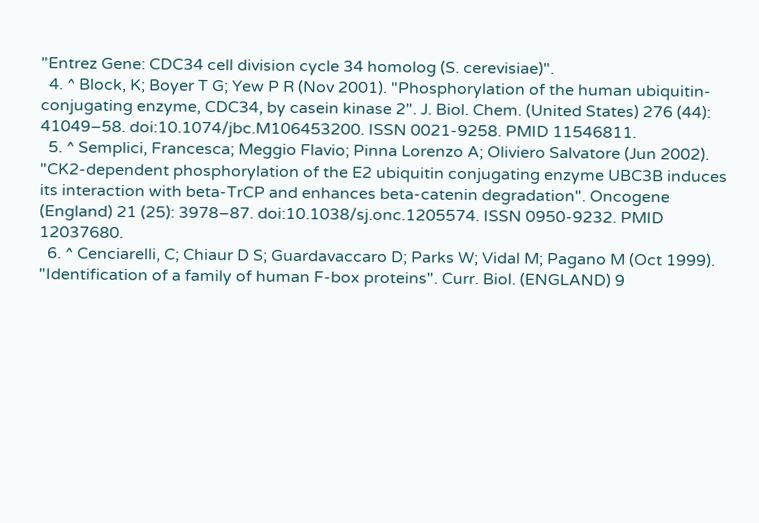"Entrez Gene: CDC34 cell division cycle 34 homolog (S. cerevisiae)".
  4. ^ Block, K; Boyer T G; Yew P R (Nov 2001). "Phosphorylation of the human ubiquitin-conjugating enzyme, CDC34, by casein kinase 2". J. Biol. Chem. (United States) 276 (44): 41049–58. doi:10.1074/jbc.M106453200. ISSN 0021-9258. PMID 11546811.
  5. ^ Semplici, Francesca; Meggio Flavio; Pinna Lorenzo A; Oliviero Salvatore (Jun 2002). "CK2-dependent phosphorylation of the E2 ubiquitin conjugating enzyme UBC3B induces its interaction with beta-TrCP and enhances beta-catenin degradation". Oncogene (England) 21 (25): 3978–87. doi:10.1038/sj.onc.1205574. ISSN 0950-9232. PMID 12037680.
  6. ^ Cenciarelli, C; Chiaur D S; Guardavaccaro D; Parks W; Vidal M; Pagano M (Oct 1999). "Identification of a family of human F-box proteins". Curr. Biol. (ENGLAND) 9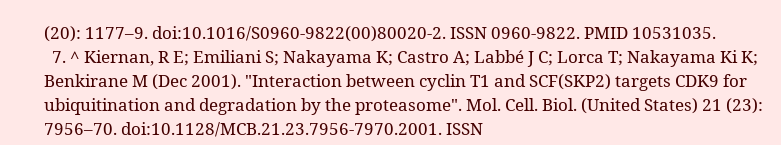(20): 1177–9. doi:10.1016/S0960-9822(00)80020-2. ISSN 0960-9822. PMID 10531035.
  7. ^ Kiernan, R E; Emiliani S; Nakayama K; Castro A; Labbé J C; Lorca T; Nakayama Ki K; Benkirane M (Dec 2001). "Interaction between cyclin T1 and SCF(SKP2) targets CDK9 for ubiquitination and degradation by the proteasome". Mol. Cell. Biol. (United States) 21 (23): 7956–70. doi:10.1128/MCB.21.23.7956-7970.2001. ISSN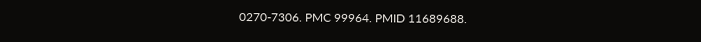0270-7306. PMC 99964. PMID 11689688.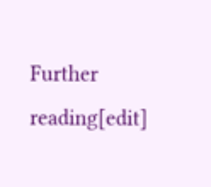Further reading[edit]